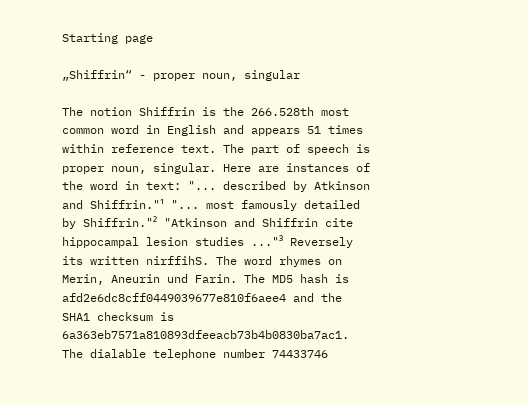Starting page

„Shiffrin“ - proper noun, singular

The notion Shiffrin is the 266.528th most common word in English and appears 51 times within reference text. The part of speech is proper noun, singular. Here are instances of the word in text: "... described by Atkinson and Shiffrin."¹ "... most famously detailed by Shiffrin."² "Atkinson and Shiffrin cite hippocampal lesion studies ..."³ Reversely its written nirffihS. The word rhymes on Merin, Aneurin und Farin. The MD5 hash is afd2e6dc8cff0449039677e810f6aee4 and the SHA1 checksum is 6a363eb7571a810893dfeeacb73b4b0830ba7ac1. The dialable telephone number 74433746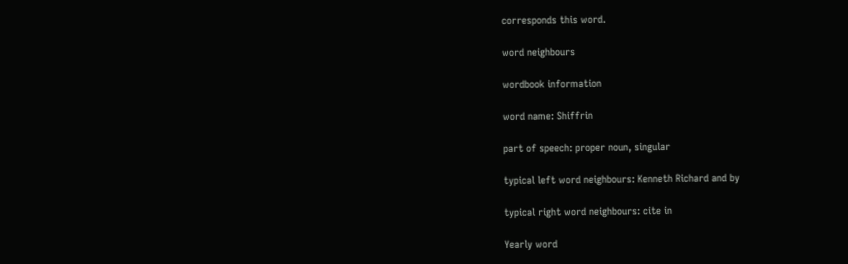corresponds this word.

word neighbours

wordbook information

word name: Shiffrin

part of speech: proper noun, singular

typical left word neighbours: Kenneth Richard and by

typical right word neighbours: cite in

Yearly word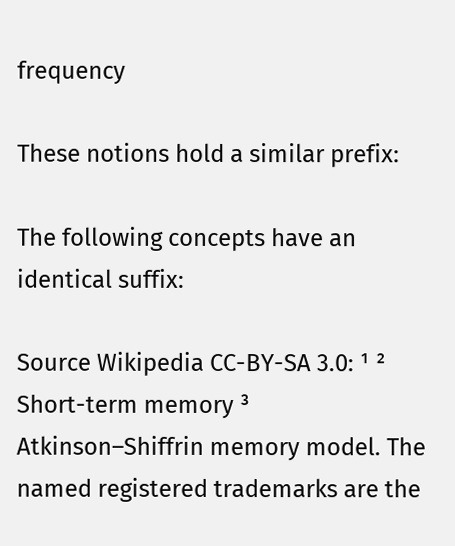frequency

These notions hold a similar prefix:

The following concepts have an identical suffix:

Source Wikipedia CC-BY-SA 3.0: ¹ ² Short-term memory ³ Atkinson–Shiffrin memory model. The named registered trademarks are the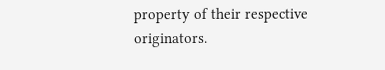property of their respective originators.